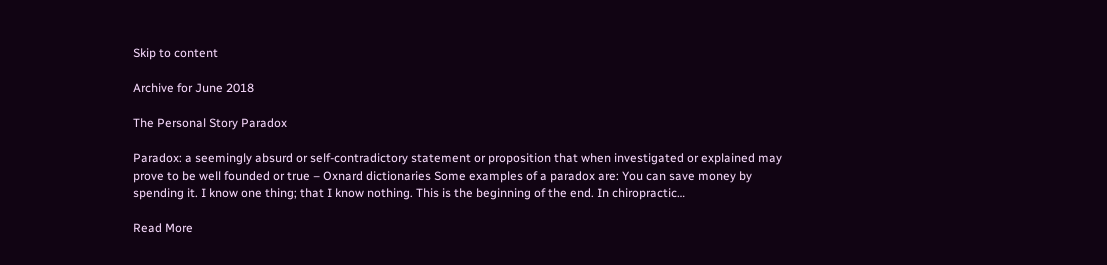Skip to content

Archive for June 2018

The Personal Story Paradox

Paradox: a seemingly absurd or self-contradictory statement or proposition that when investigated or explained may prove to be well founded or true – Oxnard dictionaries Some examples of a paradox are: You can save money by spending it. I know one thing; that I know nothing. This is the beginning of the end. In chiropractic…

Read More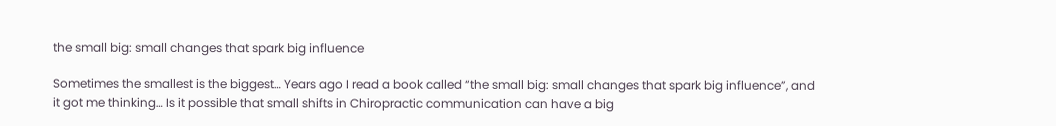the small big: small changes that spark big influence

Sometimes the smallest is the biggest… Years ago I read a book called “the small big: small changes that spark big influence”, and it got me thinking… Is it possible that small shifts in Chiropractic communication can have a big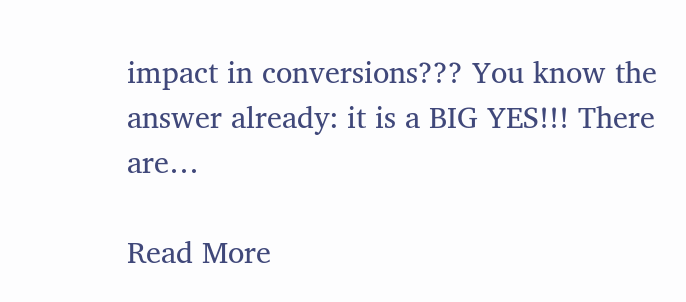impact in conversions??? You know the answer already: it is a BIG YES!!! There are…

Read More